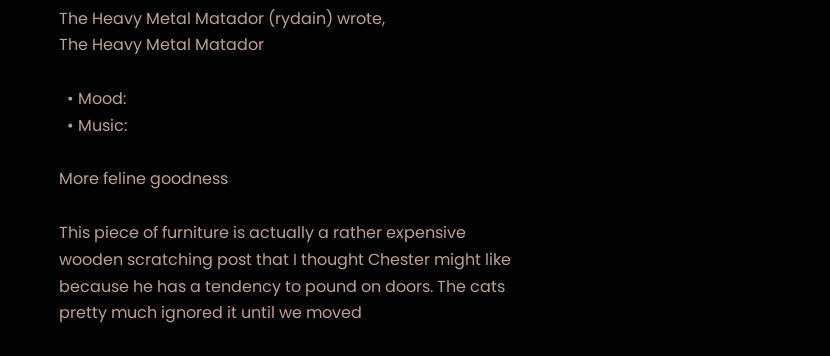The Heavy Metal Matador (rydain) wrote,
The Heavy Metal Matador

  • Mood:
  • Music:

More feline goodness

This piece of furniture is actually a rather expensive wooden scratching post that I thought Chester might like because he has a tendency to pound on doors. The cats pretty much ignored it until we moved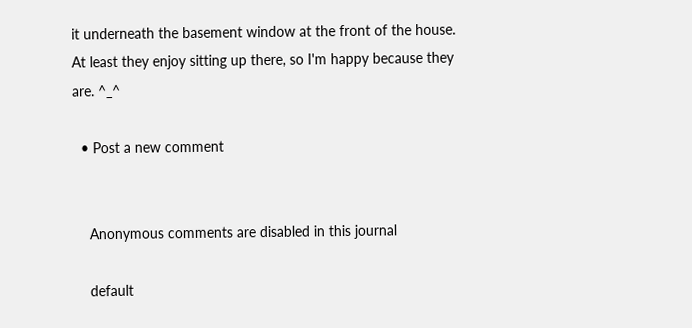it underneath the basement window at the front of the house. At least they enjoy sitting up there, so I'm happy because they are. ^_^

  • Post a new comment


    Anonymous comments are disabled in this journal

    default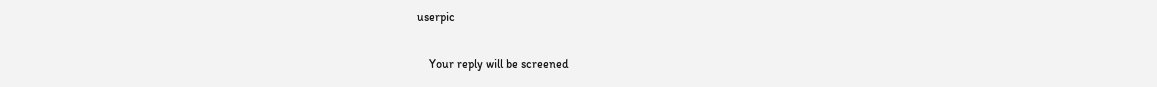userpic

    Your reply will be screened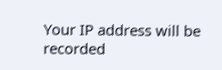Your IP address will be recorded